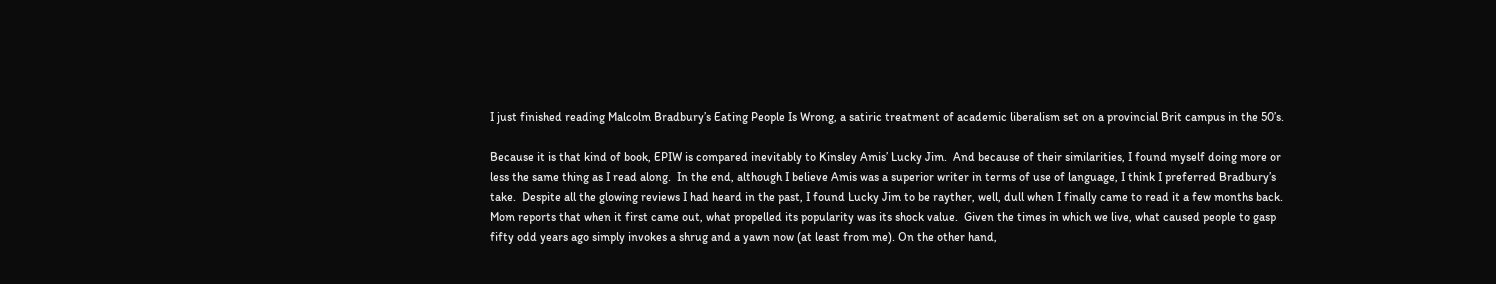I just finished reading Malcolm Bradbury’s Eating People Is Wrong, a satiric treatment of academic liberalism set on a provincial Brit campus in the 50’s.

Because it is that kind of book, EPIW is compared inevitably to Kinsley Amis’ Lucky Jim.  And because of their similarities, I found myself doing more or less the same thing as I read along.  In the end, although I believe Amis was a superior writer in terms of use of language, I think I preferred Bradbury’s take.  Despite all the glowing reviews I had heard in the past, I found Lucky Jim to be rayther, well, dull when I finally came to read it a few months back.  Mom reports that when it first came out, what propelled its popularity was its shock value.  Given the times in which we live, what caused people to gasp fifty odd years ago simply invokes a shrug and a yawn now (at least from me). On the other hand,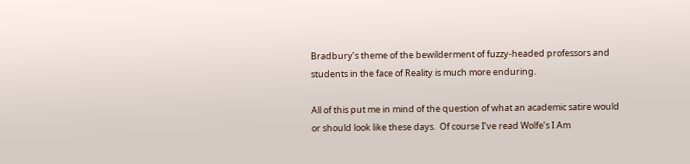Bradbury’s theme of the bewilderment of fuzzy-headed professors and students in the face of Reality is much more enduring.

All of this put me in mind of the question of what an academic satire would or should look like these days.  Of course I’ve read Wolfe’s I Am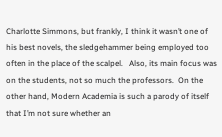Charlotte Simmons, but frankly, I think it wasn’t one of his best novels, the sledgehammer being employed too often in the place of the scalpel.   Also, its main focus was on the students, not so much the professors.  On the other hand, Modern Academia is such a parody of itself that I’m not sure whether an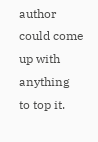author could come up with anything to top it.